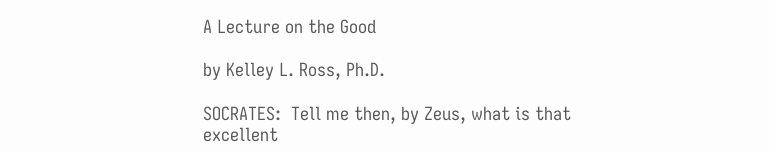A Lecture on the Good

by Kelley L. Ross, Ph.D.

SOCRATES:  Tell me then, by Zeus, what is that excellent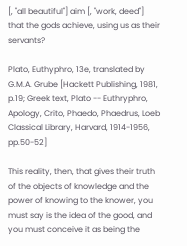[, "all beautiful"] aim [, "work, deed"] that the gods achieve, using us as their servants?

Plato, Euthyphro, 13e, translated by G.M.A. Grube [Hackett Publishing, 1981, p.19; Greek text, Plato -- Euthryphro, Apology, Crito, Phaedo, Phaedrus, Loeb Classical Library, Harvard, 1914-1956, pp.50-52]

This reality, then, that gives their truth of the objects of knowledge and the power of knowing to the knower, you must say is the idea of the good, and you must conceive it as being the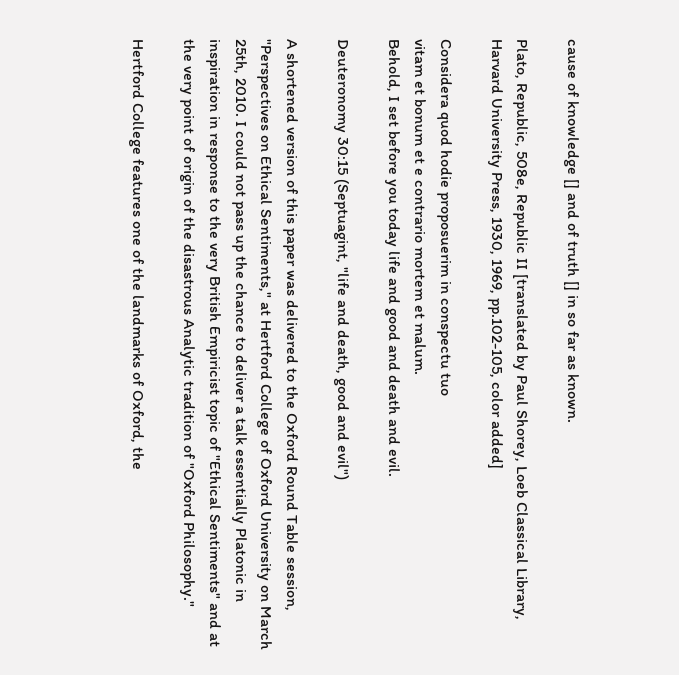cause of knowledge [] and of truth [] in so far as known.

Plato, Republic, 508e, Republic II [translated by Paul Shorey, Loeb Classical Library, Harvard University Press, 1930, 1969, pp.102-105, color added]

Considera quod hodie proposuerim in conspectu tuo
vitam et bonum et e contrario mortem et malum.
Behold, I set before you today life and good and death and evil.

Deuteronomy 30:15 (Septuagint, "life and death, good and evil")

A shortened version of this paper was delivered to the Oxford Round Table session, "Perspectives on Ethical Sentiments," at Hertford College of Oxford University on March 25th, 2010. I could not pass up the chance to deliver a talk essentially Platonic in inspiration in response to the very British Empiricist topic of "Ethical Sentiments" and at the very point of origin of the disastrous Analytic tradition of "Oxford Philosophy."

Hertford College features one of the landmarks of Oxford, the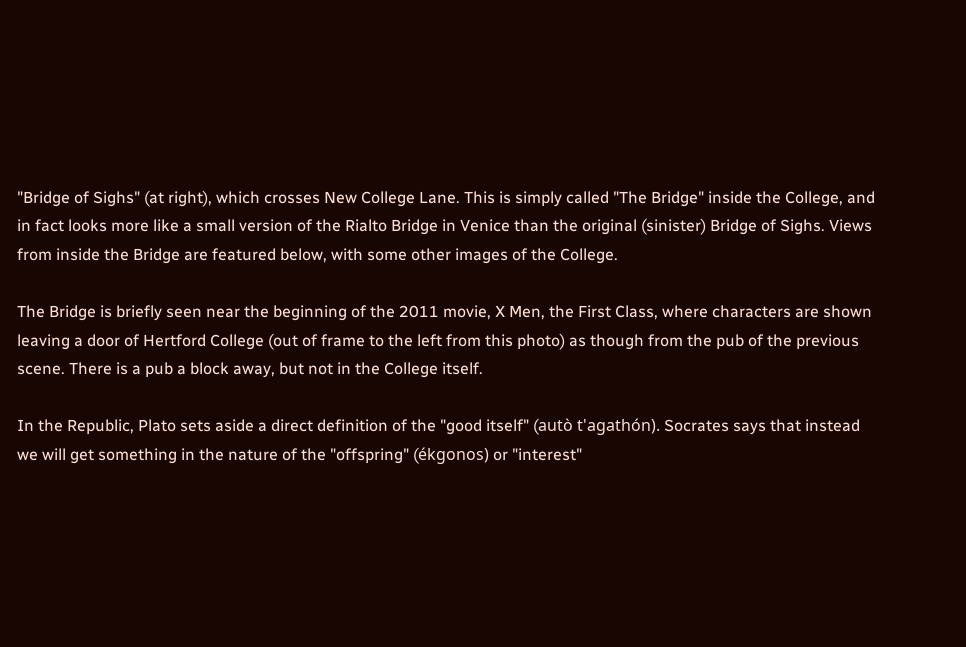"Bridge of Sighs" (at right), which crosses New College Lane. This is simply called "The Bridge" inside the College, and in fact looks more like a small version of the Rialto Bridge in Venice than the original (sinister) Bridge of Sighs. Views from inside the Bridge are featured below, with some other images of the College.

The Bridge is briefly seen near the beginning of the 2011 movie, X Men, the First Class, where characters are shown leaving a door of Hertford College (out of frame to the left from this photo) as though from the pub of the previous scene. There is a pub a block away, but not in the College itself.

In the Republic, Plato sets aside a direct definition of the "good itself" (autò t'agathón). Socrates says that instead we will get something in the nature of the "offspring" (ékgonos) or "interest"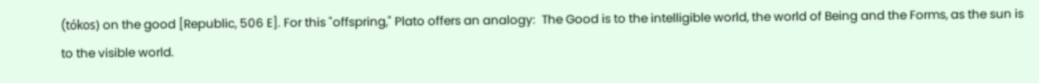(tókos) on the good [Republic, 506 E]. For this "offspring," Plato offers an analogy:  The Good is to the intelligible world, the world of Being and the Forms, as the sun is to the visible world.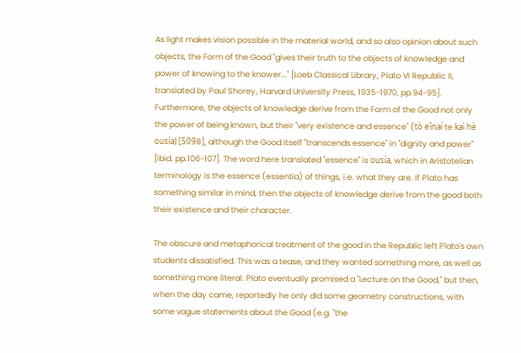As light makes vision possible in the material world, and so also opinion about such objects, the Form of the Good "gives their truth to the objects of knowledge and power of knowing to the knower..." [Loeb Classical Library, Plato VI Republic II, translated by Paul Shorey, Harvard University Press, 1935-1970, pp.94-95]. Furthermore, the objects of knowledge derive from the Form of the Good not only the power of being known, but their "very existence and essence" (tò eînaí te kaì hè ousía) [509B], although the Good itself "transcends essence" in "dignity and power" [ibid. pp.106-107]. The word here translated "essence" is ousía, which in Aristotelian terminology is the essence (essentia) of things, i.e. what they are. If Plato has something similar in mind, then the objects of knowledge derive from the good both their existence and their character.

The obscure and metaphorical treatment of the good in the Republic left Plato's own students dissatisfied. This was a tease, and they wanted something more, as well as something more literal. Plato eventually promised a "Lecture on the Good," but then, when the day came, reportedly he only did some geometry constructions, with some vague statements about the Good (e.g. "the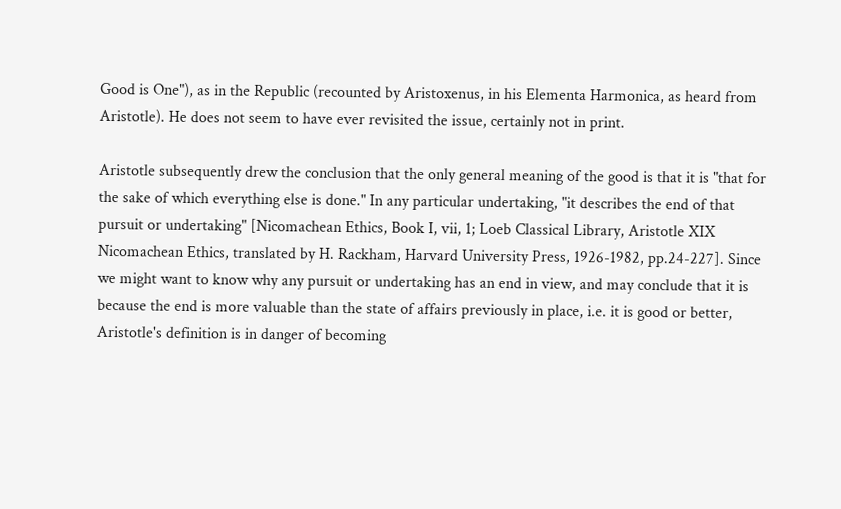Good is One"), as in the Republic (recounted by Aristoxenus, in his Elementa Harmonica, as heard from Aristotle). He does not seem to have ever revisited the issue, certainly not in print.

Aristotle subsequently drew the conclusion that the only general meaning of the good is that it is "that for the sake of which everything else is done." In any particular undertaking, "it describes the end of that pursuit or undertaking" [Nicomachean Ethics, Book I, vii, 1; Loeb Classical Library, Aristotle XIX Nicomachean Ethics, translated by H. Rackham, Harvard University Press, 1926-1982, pp.24-227]. Since we might want to know why any pursuit or undertaking has an end in view, and may conclude that it is because the end is more valuable than the state of affairs previously in place, i.e. it is good or better, Aristotle's definition is in danger of becoming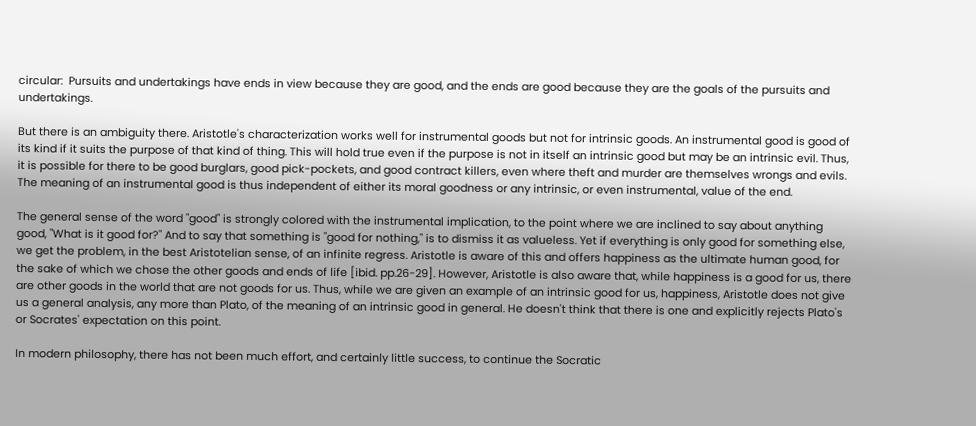circular:  Pursuits and undertakings have ends in view because they are good, and the ends are good because they are the goals of the pursuits and undertakings.

But there is an ambiguity there. Aristotle's characterization works well for instrumental goods but not for intrinsic goods. An instrumental good is good of its kind if it suits the purpose of that kind of thing. This will hold true even if the purpose is not in itself an intrinsic good but may be an intrinsic evil. Thus, it is possible for there to be good burglars, good pick-pockets, and good contract killers, even where theft and murder are themselves wrongs and evils. The meaning of an instrumental good is thus independent of either its moral goodness or any intrinsic, or even instrumental, value of the end.

The general sense of the word "good" is strongly colored with the instrumental implication, to the point where we are inclined to say about anything good, "What is it good for?" And to say that something is "good for nothing," is to dismiss it as valueless. Yet if everything is only good for something else, we get the problem, in the best Aristotelian sense, of an infinite regress. Aristotle is aware of this and offers happiness as the ultimate human good, for the sake of which we chose the other goods and ends of life [ibid. pp.26-29]. However, Aristotle is also aware that, while happiness is a good for us, there are other goods in the world that are not goods for us. Thus, while we are given an example of an intrinsic good for us, happiness, Aristotle does not give us a general analysis, any more than Plato, of the meaning of an intrinsic good in general. He doesn't think that there is one and explicitly rejects Plato's or Socrates' expectation on this point.

In modern philosophy, there has not been much effort, and certainly little success, to continue the Socratic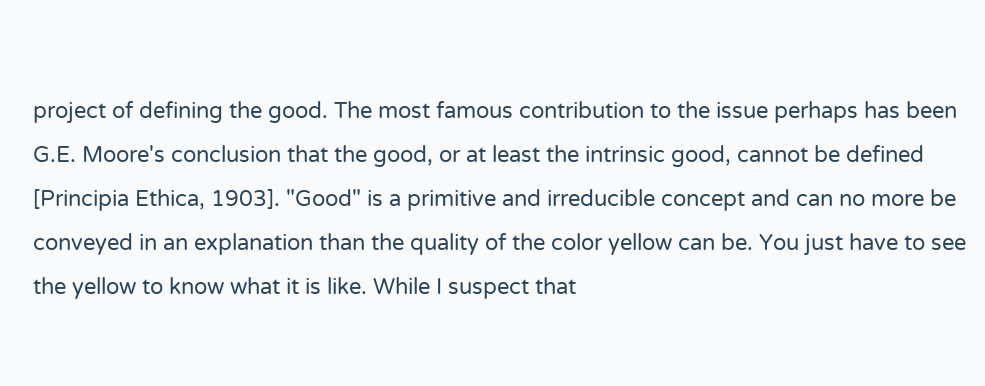project of defining the good. The most famous contribution to the issue perhaps has been G.E. Moore's conclusion that the good, or at least the intrinsic good, cannot be defined [Principia Ethica, 1903]. "Good" is a primitive and irreducible concept and can no more be conveyed in an explanation than the quality of the color yellow can be. You just have to see the yellow to know what it is like. While I suspect that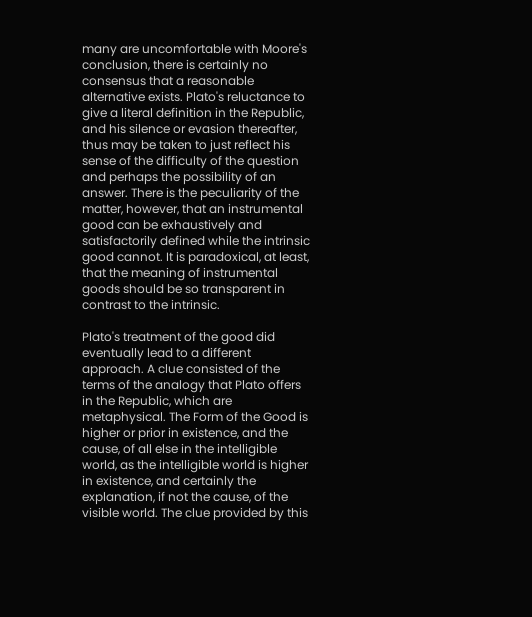many are uncomfortable with Moore's conclusion, there is certainly no consensus that a reasonable alternative exists. Plato's reluctance to give a literal definition in the Republic, and his silence or evasion thereafter, thus may be taken to just reflect his sense of the difficulty of the question and perhaps the possibility of an answer. There is the peculiarity of the matter, however, that an instrumental good can be exhaustively and satisfactorily defined while the intrinsic good cannot. It is paradoxical, at least, that the meaning of instrumental goods should be so transparent in contrast to the intrinsic.

Plato's treatment of the good did eventually lead to a different approach. A clue consisted of the terms of the analogy that Plato offers in the Republic, which are metaphysical. The Form of the Good is higher or prior in existence, and the cause, of all else in the intelligible world, as the intelligible world is higher in existence, and certainly the explanation, if not the cause, of the visible world. The clue provided by this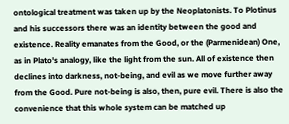ontological treatment was taken up by the Neoplatonists. To Plotinus and his successors there was an identity between the good and existence. Reality emanates from the Good, or the (Parmenidean) One, as in Plato's analogy, like the light from the sun. All of existence then declines into darkness, not-being, and evil as we move further away from the Good. Pure not-being is also, then, pure evil. There is also the convenience that this whole system can be matched up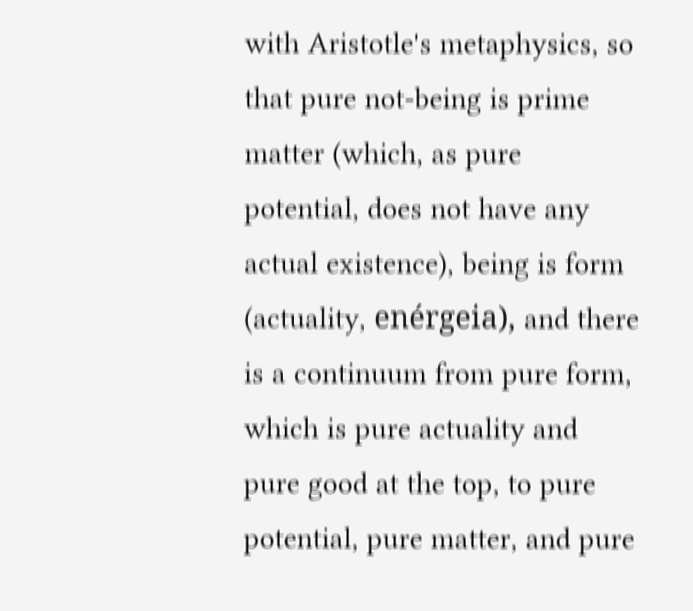with Aristotle's metaphysics, so that pure not-being is prime matter (which, as pure potential, does not have any actual existence), being is form (actuality, enérgeia), and there is a continuum from pure form, which is pure actuality and pure good at the top, to pure potential, pure matter, and pure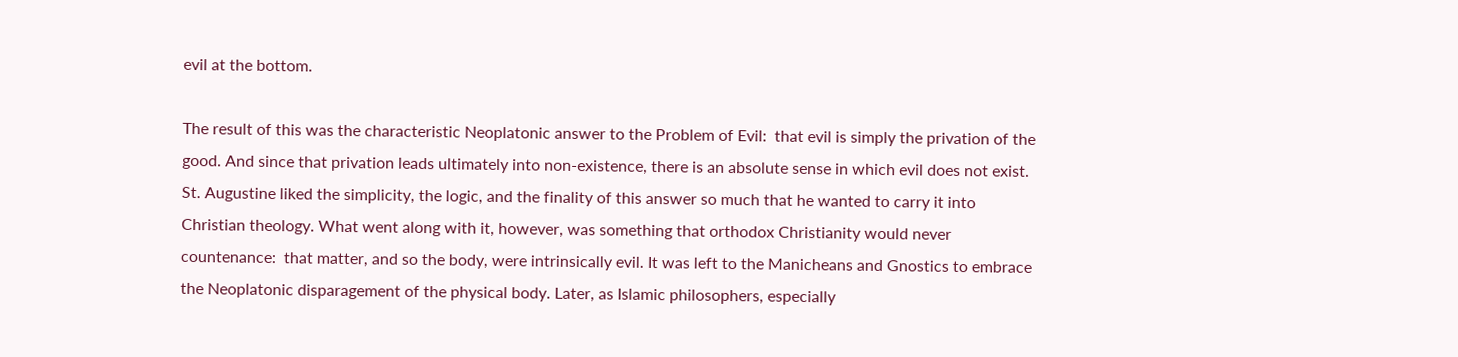evil at the bottom.

The result of this was the characteristic Neoplatonic answer to the Problem of Evil:  that evil is simply the privation of the good. And since that privation leads ultimately into non-existence, there is an absolute sense in which evil does not exist. St. Augustine liked the simplicity, the logic, and the finality of this answer so much that he wanted to carry it into Christian theology. What went along with it, however, was something that orthodox Christianity would never countenance:  that matter, and so the body, were intrinsically evil. It was left to the Manicheans and Gnostics to embrace the Neoplatonic disparagement of the physical body. Later, as Islamic philosophers, especially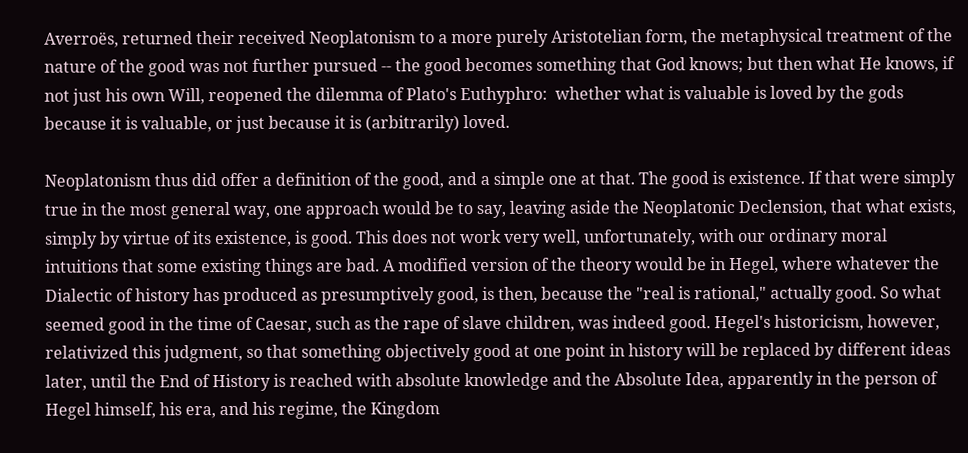Averroës, returned their received Neoplatonism to a more purely Aristotelian form, the metaphysical treatment of the nature of the good was not further pursued -- the good becomes something that God knows; but then what He knows, if not just his own Will, reopened the dilemma of Plato's Euthyphro:  whether what is valuable is loved by the gods because it is valuable, or just because it is (arbitrarily) loved.

Neoplatonism thus did offer a definition of the good, and a simple one at that. The good is existence. If that were simply true in the most general way, one approach would be to say, leaving aside the Neoplatonic Declension, that what exists, simply by virtue of its existence, is good. This does not work very well, unfortunately, with our ordinary moral intuitions that some existing things are bad. A modified version of the theory would be in Hegel, where whatever the Dialectic of history has produced as presumptively good, is then, because the "real is rational," actually good. So what seemed good in the time of Caesar, such as the rape of slave children, was indeed good. Hegel's historicism, however, relativized this judgment, so that something objectively good at one point in history will be replaced by different ideas later, until the End of History is reached with absolute knowledge and the Absolute Idea, apparently in the person of Hegel himself, his era, and his regime, the Kingdom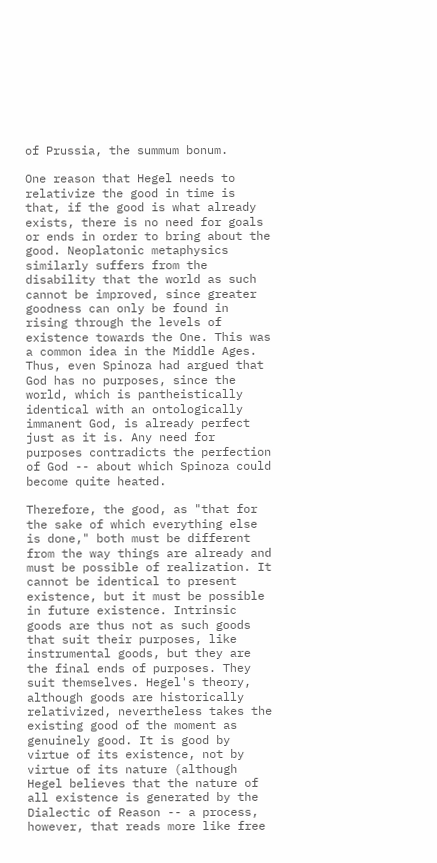of Prussia, the summum bonum.

One reason that Hegel needs to relativize the good in time is that, if the good is what already exists, there is no need for goals or ends in order to bring about the good. Neoplatonic metaphysics similarly suffers from the disability that the world as such cannot be improved, since greater goodness can only be found in rising through the levels of existence towards the One. This was a common idea in the Middle Ages. Thus, even Spinoza had argued that God has no purposes, since the world, which is pantheistically identical with an ontologically immanent God, is already perfect just as it is. Any need for purposes contradicts the perfection of God -- about which Spinoza could become quite heated.

Therefore, the good, as "that for the sake of which everything else is done," both must be different from the way things are already and must be possible of realization. It cannot be identical to present existence, but it must be possible in future existence. Intrinsic goods are thus not as such goods that suit their purposes, like instrumental goods, but they are the final ends of purposes. They suit themselves. Hegel's theory, although goods are historically relativized, nevertheless takes the existing good of the moment as genuinely good. It is good by virtue of its existence, not by virtue of its nature (although Hegel believes that the nature of all existence is generated by the Dialectic of Reason -- a process, however, that reads more like free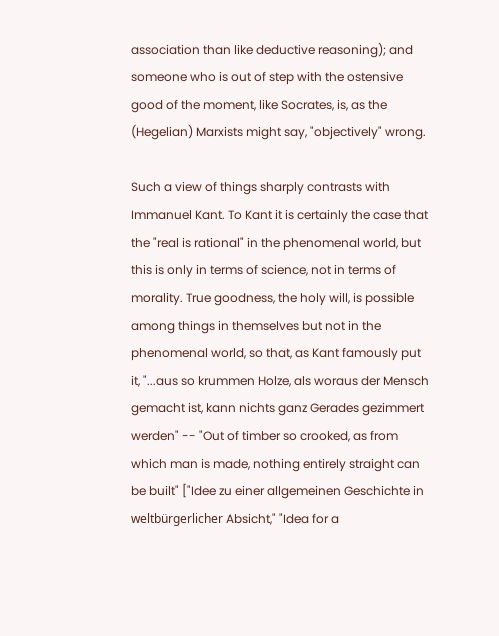association than like deductive reasoning); and someone who is out of step with the ostensive good of the moment, like Socrates, is, as the (Hegelian) Marxists might say, "objectively" wrong.

Such a view of things sharply contrasts with Immanuel Kant. To Kant it is certainly the case that the "real is rational" in the phenomenal world, but this is only in terms of science, not in terms of morality. True goodness, the holy will, is possible among things in themselves but not in the phenomenal world, so that, as Kant famously put it, "...aus so krummen Holze, als woraus der Mensch gemacht ist, kann nichts ganz Gerades gezimmert werden" -- "Out of timber so crooked, as from which man is made, nothing entirely straight can be built" ["Idee zu einer allgemeinen Geschichte in weltbürgerlicher Absicht," "Idea for a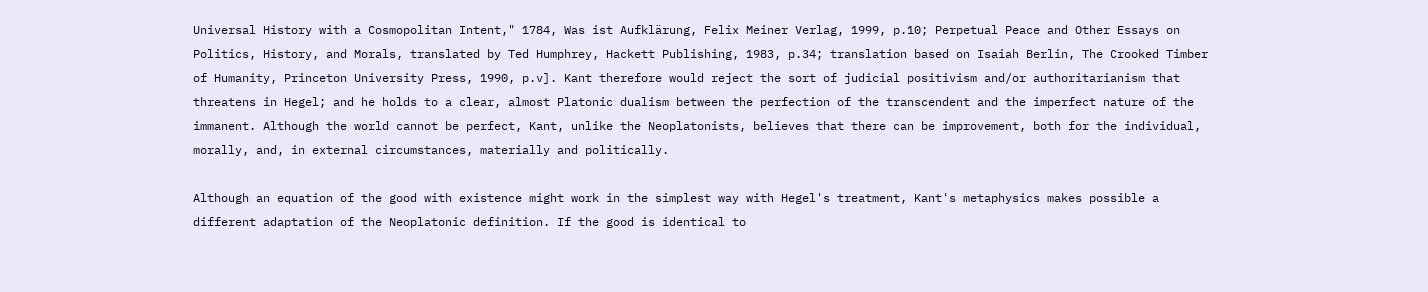Universal History with a Cosmopolitan Intent," 1784, Was ist Aufklärung, Felix Meiner Verlag, 1999, p.10; Perpetual Peace and Other Essays on Politics, History, and Morals, translated by Ted Humphrey, Hackett Publishing, 1983, p.34; translation based on Isaiah Berlin, The Crooked Timber of Humanity, Princeton University Press, 1990, p.v]. Kant therefore would reject the sort of judicial positivism and/or authoritarianism that threatens in Hegel; and he holds to a clear, almost Platonic dualism between the perfection of the transcendent and the imperfect nature of the immanent. Although the world cannot be perfect, Kant, unlike the Neoplatonists, believes that there can be improvement, both for the individual, morally, and, in external circumstances, materially and politically.

Although an equation of the good with existence might work in the simplest way with Hegel's treatment, Kant's metaphysics makes possible a different adaptation of the Neoplatonic definition. If the good is identical to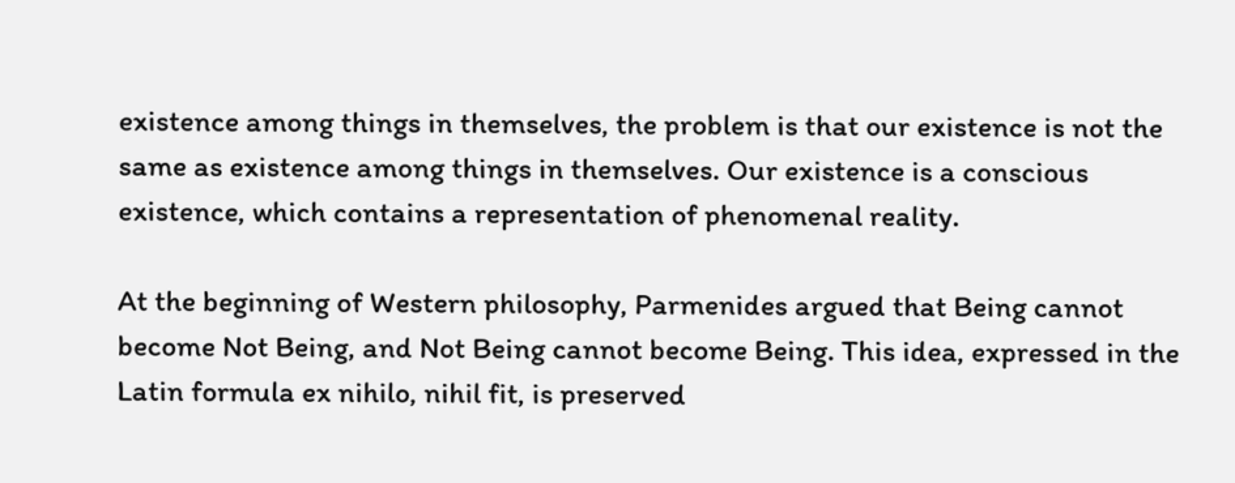existence among things in themselves, the problem is that our existence is not the same as existence among things in themselves. Our existence is a conscious existence, which contains a representation of phenomenal reality.

At the beginning of Western philosophy, Parmenides argued that Being cannot become Not Being, and Not Being cannot become Being. This idea, expressed in the Latin formula ex nihilo, nihil fit, is preserved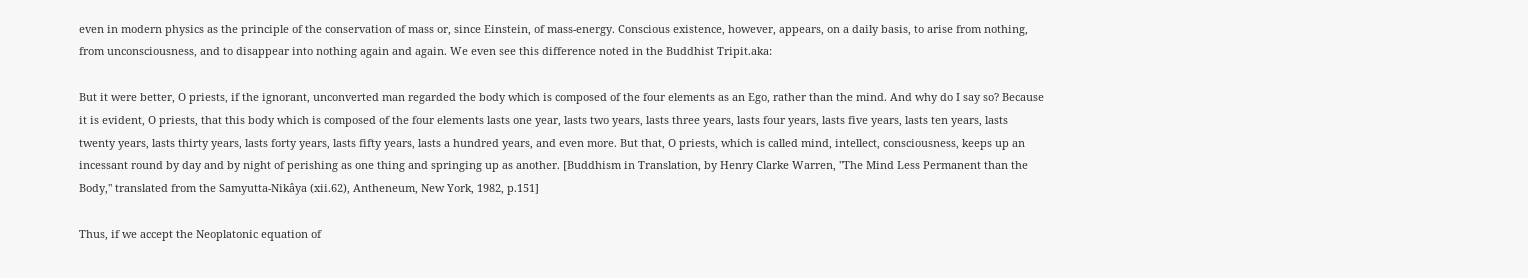even in modern physics as the principle of the conservation of mass or, since Einstein, of mass-energy. Conscious existence, however, appears, on a daily basis, to arise from nothing, from unconsciousness, and to disappear into nothing again and again. We even see this difference noted in the Buddhist Tripit.aka:

But it were better, O priests, if the ignorant, unconverted man regarded the body which is composed of the four elements as an Ego, rather than the mind. And why do I say so? Because it is evident, O priests, that this body which is composed of the four elements lasts one year, lasts two years, lasts three years, lasts four years, lasts five years, lasts ten years, lasts twenty years, lasts thirty years, lasts forty years, lasts fifty years, lasts a hundred years, and even more. But that, O priests, which is called mind, intellect, consciousness, keeps up an incessant round by day and by night of perishing as one thing and springing up as another. [Buddhism in Translation, by Henry Clarke Warren, "The Mind Less Permanent than the Body," translated from the Samyutta-Nikâya (xii.62), Antheneum, New York, 1982, p.151]

Thus, if we accept the Neoplatonic equation of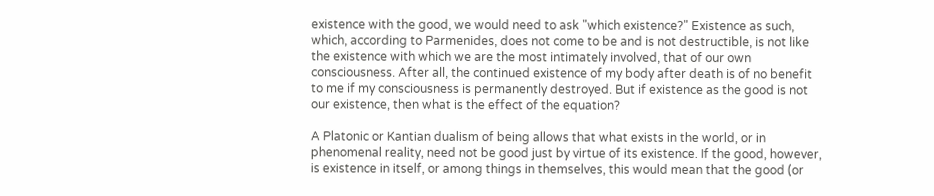existence with the good, we would need to ask "which existence?" Existence as such, which, according to Parmenides, does not come to be and is not destructible, is not like the existence with which we are the most intimately involved, that of our own consciousness. After all, the continued existence of my body after death is of no benefit to me if my consciousness is permanently destroyed. But if existence as the good is not our existence, then what is the effect of the equation?

A Platonic or Kantian dualism of being allows that what exists in the world, or in phenomenal reality, need not be good just by virtue of its existence. If the good, however, is existence in itself, or among things in themselves, this would mean that the good (or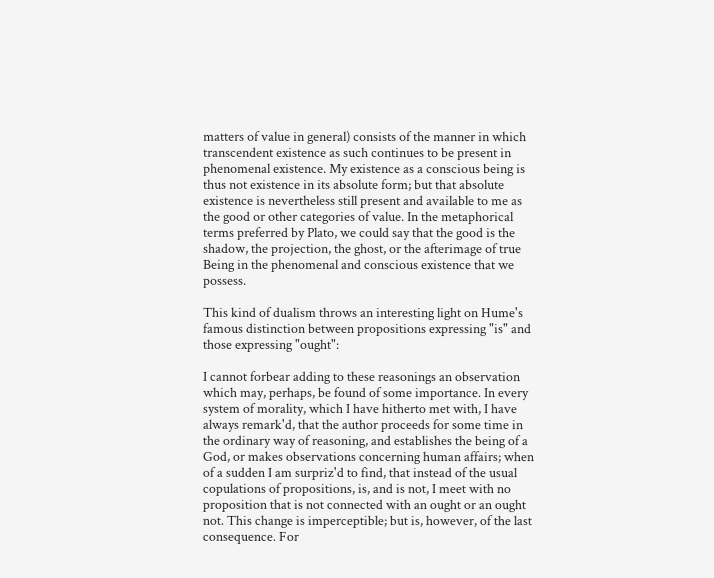matters of value in general) consists of the manner in which transcendent existence as such continues to be present in phenomenal existence. My existence as a conscious being is thus not existence in its absolute form; but that absolute existence is nevertheless still present and available to me as the good or other categories of value. In the metaphorical terms preferred by Plato, we could say that the good is the shadow, the projection, the ghost, or the afterimage of true Being in the phenomenal and conscious existence that we possess.

This kind of dualism throws an interesting light on Hume's famous distinction between propositions expressing "is" and those expressing "ought":

I cannot forbear adding to these reasonings an observation which may, perhaps, be found of some importance. In every system of morality, which I have hitherto met with, I have always remark'd, that the author proceeds for some time in the ordinary way of reasoning, and establishes the being of a God, or makes observations concerning human affairs; when of a sudden I am surpriz'd to find, that instead of the usual copulations of propositions, is, and is not, I meet with no proposition that is not connected with an ought or an ought not. This change is imperceptible; but is, however, of the last consequence. For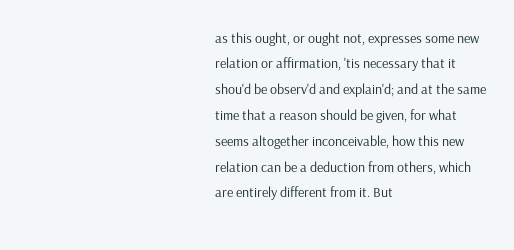as this ought, or ought not, expresses some new relation or affirmation, 'tis necessary that it shou'd be observ'd and explain'd; and at the same time that a reason should be given, for what seems altogether inconceivable, how this new relation can be a deduction from others, which are entirely different from it. But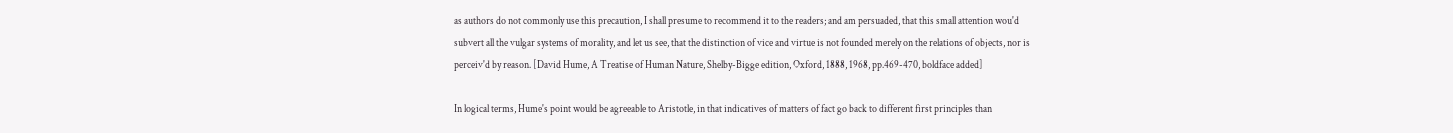as authors do not commonly use this precaution, I shall presume to recommend it to the readers; and am persuaded, that this small attention wou'd subvert all the vulgar systems of morality, and let us see, that the distinction of vice and virtue is not founded merely on the relations of objects, nor is perceiv'd by reason. [David Hume, A Treatise of Human Nature, Shelby-Bigge edition, Oxford, 1888, 1968, pp.469-470, boldface added]

In logical terms, Hume's point would be agreeable to Aristotle, in that indicatives of matters of fact go back to different first principles than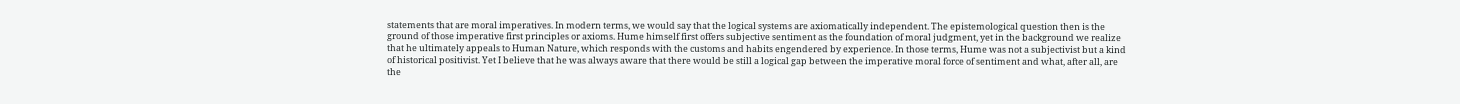statements that are moral imperatives. In modern terms, we would say that the logical systems are axiomatically independent. The epistemological question then is the ground of those imperative first principles or axioms. Hume himself first offers subjective sentiment as the foundation of moral judgment, yet in the background we realize that he ultimately appeals to Human Nature, which responds with the customs and habits engendered by experience. In those terms, Hume was not a subjectivist but a kind of historical positivist. Yet I believe that he was always aware that there would be still a logical gap between the imperative moral force of sentiment and what, after all, are the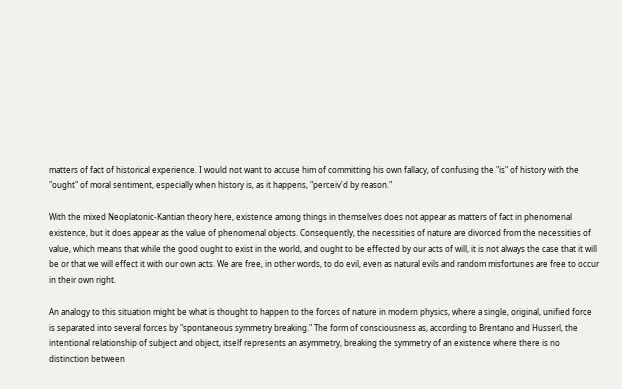matters of fact of historical experience. I would not want to accuse him of committing his own fallacy, of confusing the "is" of history with the "ought" of moral sentiment, especially when history is, as it happens, "perceiv'd by reason."

With the mixed Neoplatonic-Kantian theory here, existence among things in themselves does not appear as matters of fact in phenomenal existence, but it does appear as the value of phenomenal objects. Consequently, the necessities of nature are divorced from the necessities of value, which means that while the good ought to exist in the world, and ought to be effected by our acts of will, it is not always the case that it will be or that we will effect it with our own acts. We are free, in other words, to do evil, even as natural evils and random misfortunes are free to occur in their own right.

An analogy to this situation might be what is thought to happen to the forces of nature in modern physics, where a single, original, unified force is separated into several forces by "spontaneous symmetry breaking." The form of consciousness as, according to Brentano and Husserl, the intentional relationship of subject and object, itself represents an asymmetry, breaking the symmetry of an existence where there is no distinction between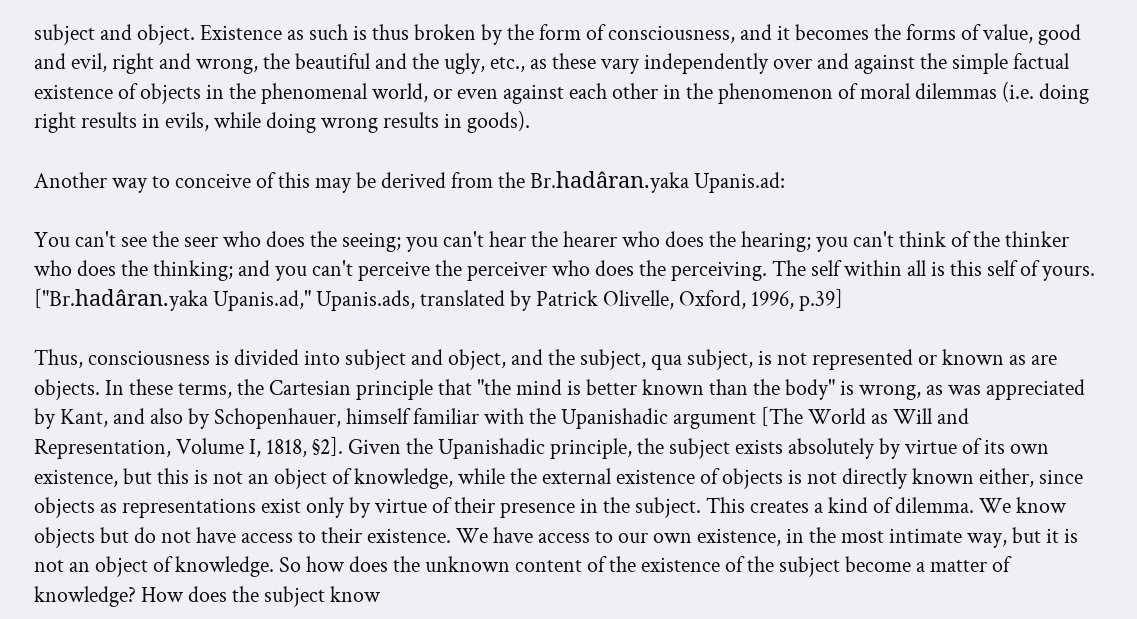subject and object. Existence as such is thus broken by the form of consciousness, and it becomes the forms of value, good and evil, right and wrong, the beautiful and the ugly, etc., as these vary independently over and against the simple factual existence of objects in the phenomenal world, or even against each other in the phenomenon of moral dilemmas (i.e. doing right results in evils, while doing wrong results in goods).

Another way to conceive of this may be derived from the Br.hadâran.yaka Upanis.ad:

You can't see the seer who does the seeing; you can't hear the hearer who does the hearing; you can't think of the thinker who does the thinking; and you can't perceive the perceiver who does the perceiving. The self within all is this self of yours. ["Br.hadâran.yaka Upanis.ad," Upanis.ads, translated by Patrick Olivelle, Oxford, 1996, p.39]

Thus, consciousness is divided into subject and object, and the subject, qua subject, is not represented or known as are objects. In these terms, the Cartesian principle that "the mind is better known than the body" is wrong, as was appreciated by Kant, and also by Schopenhauer, himself familiar with the Upanishadic argument [The World as Will and Representation, Volume I, 1818, §2]. Given the Upanishadic principle, the subject exists absolutely by virtue of its own existence, but this is not an object of knowledge, while the external existence of objects is not directly known either, since objects as representations exist only by virtue of their presence in the subject. This creates a kind of dilemma. We know objects but do not have access to their existence. We have access to our own existence, in the most intimate way, but it is not an object of knowledge. So how does the unknown content of the existence of the subject become a matter of knowledge? How does the subject know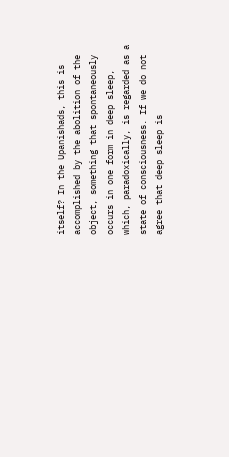itself? In the Upanishads, this is accomplished by the abolition of the object, something that spontaneously occurs in one form in deep sleep, which, paradoxically, is regarded as a state of consciousness. If we do not agree that deep sleep is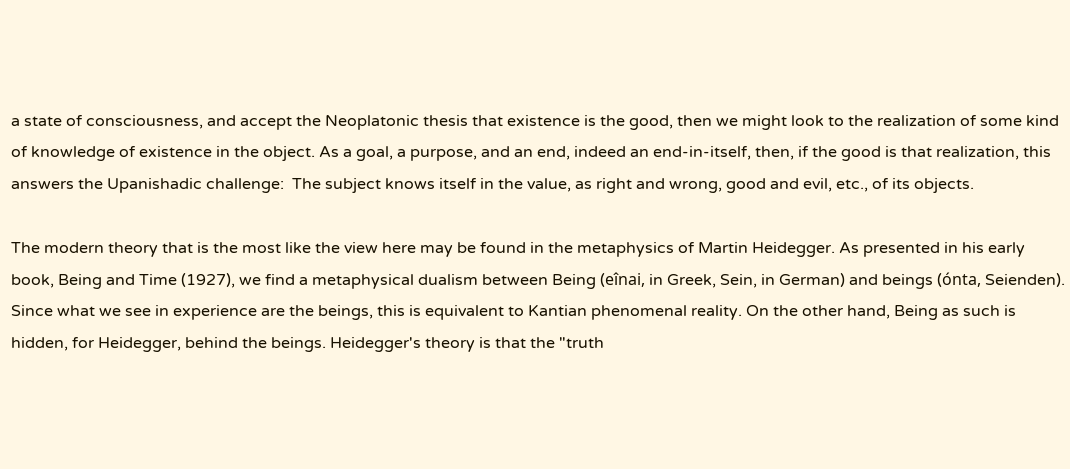a state of consciousness, and accept the Neoplatonic thesis that existence is the good, then we might look to the realization of some kind of knowledge of existence in the object. As a goal, a purpose, and an end, indeed an end-in-itself, then, if the good is that realization, this answers the Upanishadic challenge:  The subject knows itself in the value, as right and wrong, good and evil, etc., of its objects.

The modern theory that is the most like the view here may be found in the metaphysics of Martin Heidegger. As presented in his early book, Being and Time (1927), we find a metaphysical dualism between Being (eînai, in Greek, Sein, in German) and beings (ónta, Seienden). Since what we see in experience are the beings, this is equivalent to Kantian phenomenal reality. On the other hand, Being as such is hidden, for Heidegger, behind the beings. Heidegger's theory is that the "truth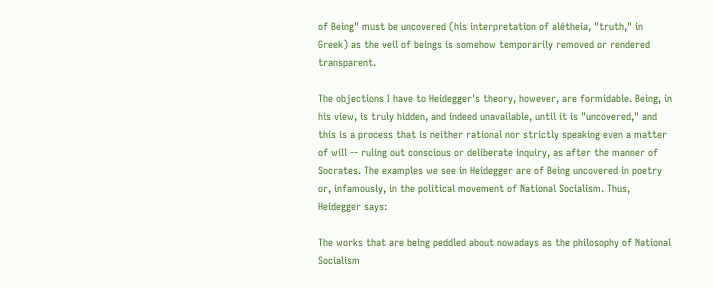of Being" must be uncovered (his interpretation of alétheia, "truth," in Greek) as the veil of beings is somehow temporarily removed or rendered transparent.

The objections I have to Heidegger's theory, however, are formidable. Being, in his view, is truly hidden, and indeed unavailable, until it is "uncovered," and this is a process that is neither rational nor strictly speaking even a matter of will -- ruling out conscious or deliberate inquiry, as after the manner of Socrates. The examples we see in Heidegger are of Being uncovered in poetry or, infamously, in the political movement of National Socialism. Thus, Heidegger says:

The works that are being peddled about nowadays as the philosophy of National Socialism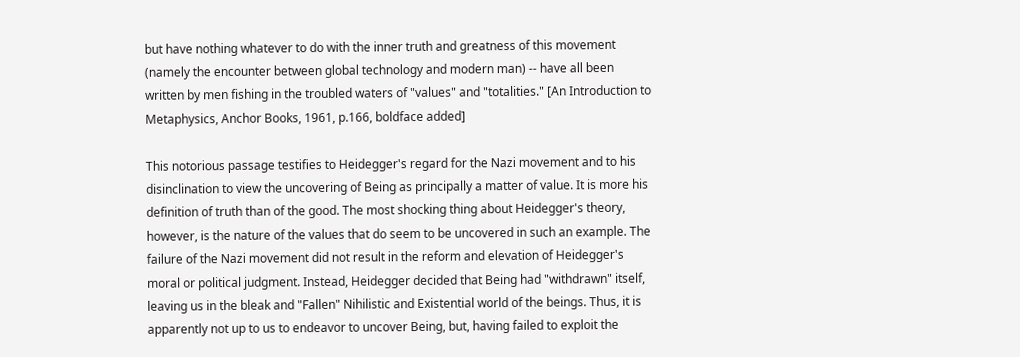but have nothing whatever to do with the inner truth and greatness of this movement (namely the encounter between global technology and modern man) -- have all been written by men fishing in the troubled waters of "values" and "totalities." [An Introduction to Metaphysics, Anchor Books, 1961, p.166, boldface added]

This notorious passage testifies to Heidegger's regard for the Nazi movement and to his disinclination to view the uncovering of Being as principally a matter of value. It is more his definition of truth than of the good. The most shocking thing about Heidegger's theory, however, is the nature of the values that do seem to be uncovered in such an example. The failure of the Nazi movement did not result in the reform and elevation of Heidegger's moral or political judgment. Instead, Heidegger decided that Being had "withdrawn" itself, leaving us in the bleak and "Fallen" Nihilistic and Existential world of the beings. Thus, it is apparently not up to us to endeavor to uncover Being, but, having failed to exploit the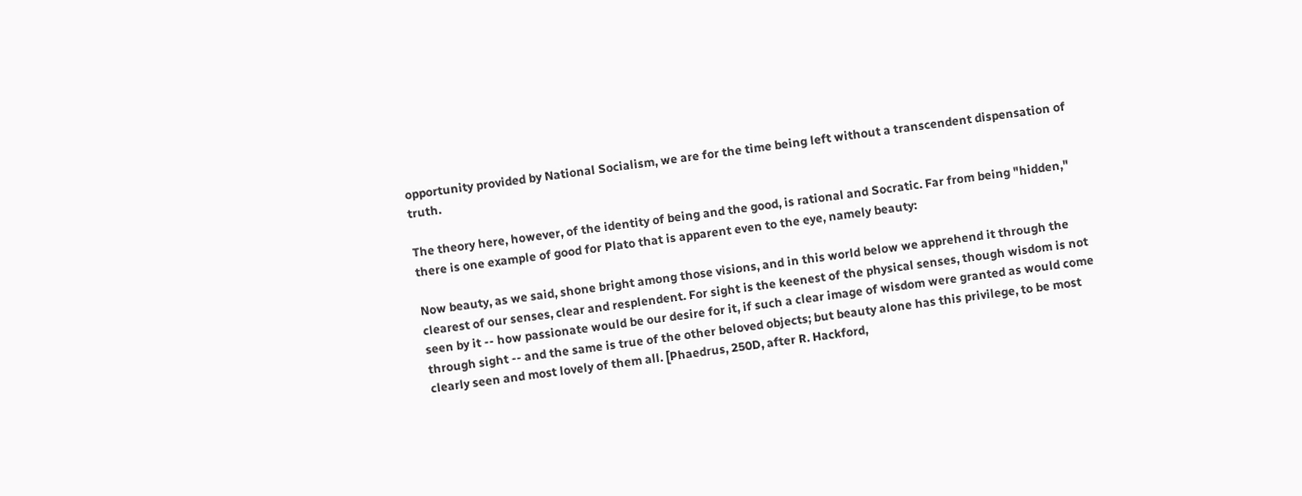opportunity provided by National Socialism, we are for the time being left without a transcendent dispensation of truth.

The theory here, however, of the identity of being and the good, is rational and Socratic. Far from being "hidden," there is one example of good for Plato that is apparent even to the eye, namely beauty:

Now beauty, as we said, shone bright among those visions, and in this world below we apprehend it through the clearest of our senses, clear and resplendent. For sight is the keenest of the physical senses, though wisdom is not seen by it -- how passionate would be our desire for it, if such a clear image of wisdom were granted as would come through sight -- and the same is true of the other beloved objects; but beauty alone has this privilege, to be most clearly seen and most lovely of them all. [Phaedrus, 250D, after R. Hackford,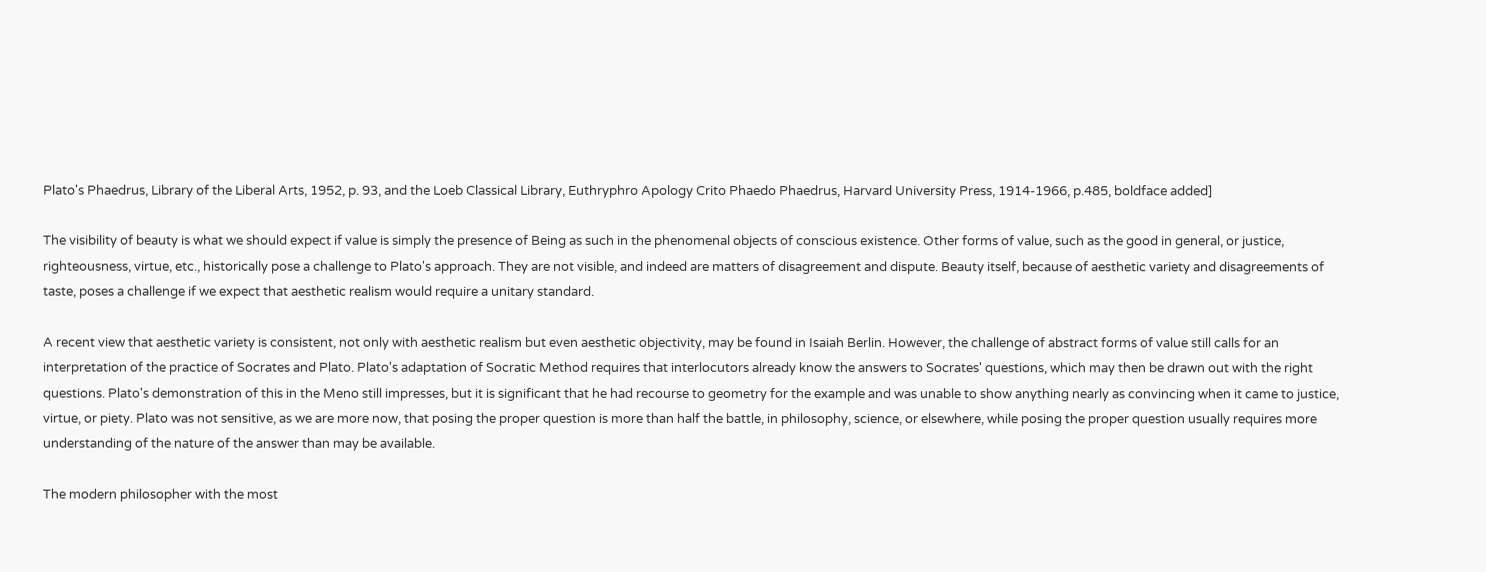Plato's Phaedrus, Library of the Liberal Arts, 1952, p. 93, and the Loeb Classical Library, Euthryphro Apology Crito Phaedo Phaedrus, Harvard University Press, 1914-1966, p.485, boldface added]

The visibility of beauty is what we should expect if value is simply the presence of Being as such in the phenomenal objects of conscious existence. Other forms of value, such as the good in general, or justice, righteousness, virtue, etc., historically pose a challenge to Plato's approach. They are not visible, and indeed are matters of disagreement and dispute. Beauty itself, because of aesthetic variety and disagreements of taste, poses a challenge if we expect that aesthetic realism would require a unitary standard.

A recent view that aesthetic variety is consistent, not only with aesthetic realism but even aesthetic objectivity, may be found in Isaiah Berlin. However, the challenge of abstract forms of value still calls for an interpretation of the practice of Socrates and Plato. Plato's adaptation of Socratic Method requires that interlocutors already know the answers to Socrates' questions, which may then be drawn out with the right questions. Plato's demonstration of this in the Meno still impresses, but it is significant that he had recourse to geometry for the example and was unable to show anything nearly as convincing when it came to justice, virtue, or piety. Plato was not sensitive, as we are more now, that posing the proper question is more than half the battle, in philosophy, science, or elsewhere, while posing the proper question usually requires more understanding of the nature of the answer than may be available.

The modern philosopher with the most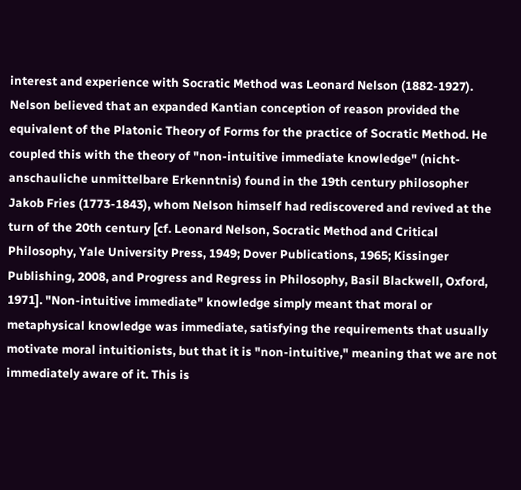interest and experience with Socratic Method was Leonard Nelson (1882-1927). Nelson believed that an expanded Kantian conception of reason provided the equivalent of the Platonic Theory of Forms for the practice of Socratic Method. He coupled this with the theory of "non-intuitive immediate knowledge" (nicht-anschauliche unmittelbare Erkenntnis) found in the 19th century philosopher Jakob Fries (1773-1843), whom Nelson himself had rediscovered and revived at the turn of the 20th century [cf. Leonard Nelson, Socratic Method and Critical Philosophy, Yale University Press, 1949; Dover Publications, 1965; Kissinger Publishing, 2008, and Progress and Regress in Philosophy, Basil Blackwell, Oxford, 1971]. "Non-intuitive immediate" knowledge simply meant that moral or metaphysical knowledge was immediate, satisfying the requirements that usually motivate moral intuitionists, but that it is "non-intuitive," meaning that we are not immediately aware of it. This is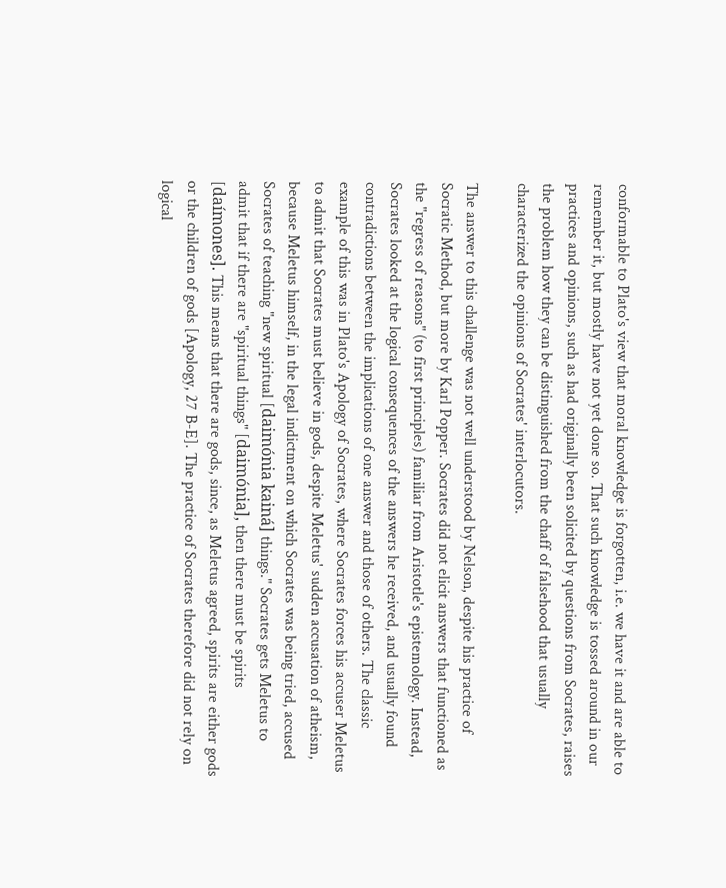conformable to Plato's view that moral knowledge is forgotten, i.e. we have it and are able to remember it, but mostly have not yet done so. That such knowledge is tossed around in our practices and opinions, such as had originally been solicited by questions from Socrates, raises the problem how they can be distinguished from the chaff of falsehood that usually characterized the opinions of Socrates' interlocutors.

The answer to this challenge was not well understood by Nelson, despite his practice of Socratic Method, but more by Karl Popper. Socrates did not elicit answers that functioned as the "regress of reasons" (to first principles) familiar from Aristotle's epistemology. Instead, Socrates looked at the logical consequences of the answers he received, and usually found contradictions between the implications of one answer and those of others. The classic example of this was in Plato's Apology of Socrates, where Socrates forces his accuser Meletus to admit that Socrates must believe in gods, despite Meletus' sudden accusation of atheism, because Meletus himself, in the legal indictment on which Socrates was being tried, accused Socrates of teaching "new spiritual [daimónia kainá] things." Socrates gets Meletus to admit that if there are "spiritual things" [daimónia], then there must be spirits [daímones]. This means that there are gods, since, as Meletus agreed, spirits are either gods or the children of gods [Apology, 27 B-E]. The practice of Socrates therefore did not rely on logical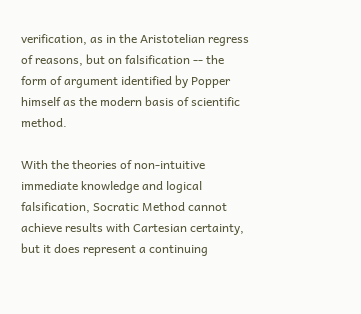verification, as in the Aristotelian regress of reasons, but on falsification -- the form of argument identified by Popper himself as the modern basis of scientific method.

With the theories of non-intuitive immediate knowledge and logical falsification, Socratic Method cannot achieve results with Cartesian certainty, but it does represent a continuing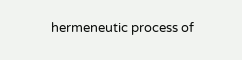hermeneutic process of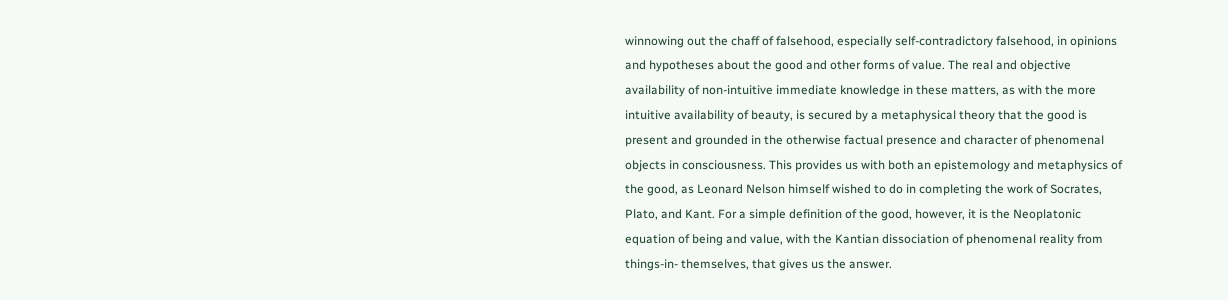winnowing out the chaff of falsehood, especially self-contradictory falsehood, in opinions and hypotheses about the good and other forms of value. The real and objective availability of non-intuitive immediate knowledge in these matters, as with the more intuitive availability of beauty, is secured by a metaphysical theory that the good is present and grounded in the otherwise factual presence and character of phenomenal objects in consciousness. This provides us with both an epistemology and metaphysics of the good, as Leonard Nelson himself wished to do in completing the work of Socrates, Plato, and Kant. For a simple definition of the good, however, it is the Neoplatonic equation of being and value, with the Kantian dissociation of phenomenal reality from things-in- themselves, that gives us the answer.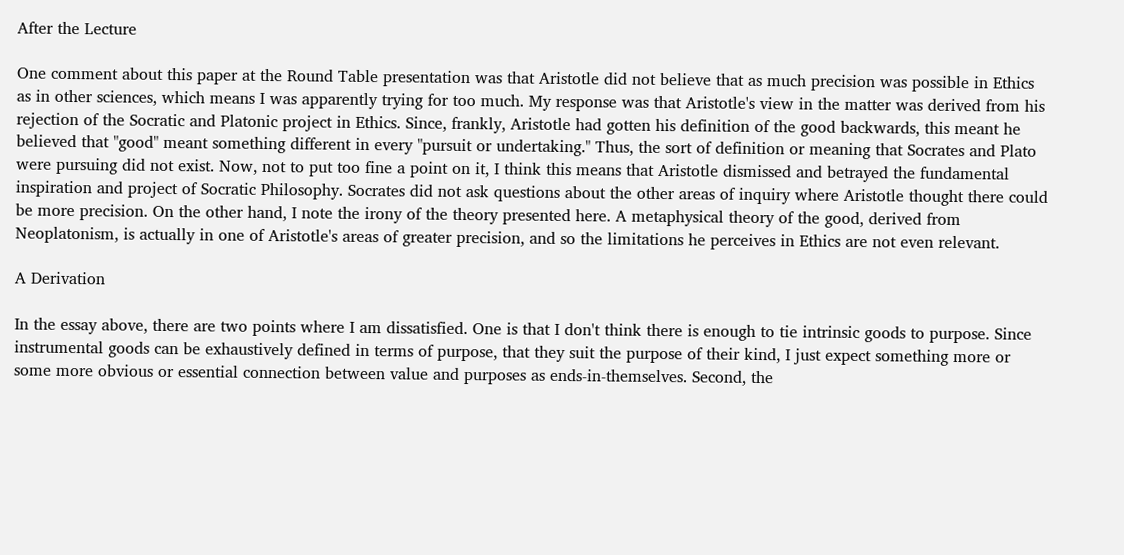After the Lecture

One comment about this paper at the Round Table presentation was that Aristotle did not believe that as much precision was possible in Ethics as in other sciences, which means I was apparently trying for too much. My response was that Aristotle's view in the matter was derived from his rejection of the Socratic and Platonic project in Ethics. Since, frankly, Aristotle had gotten his definition of the good backwards, this meant he believed that "good" meant something different in every "pursuit or undertaking." Thus, the sort of definition or meaning that Socrates and Plato were pursuing did not exist. Now, not to put too fine a point on it, I think this means that Aristotle dismissed and betrayed the fundamental inspiration and project of Socratic Philosophy. Socrates did not ask questions about the other areas of inquiry where Aristotle thought there could be more precision. On the other hand, I note the irony of the theory presented here. A metaphysical theory of the good, derived from Neoplatonism, is actually in one of Aristotle's areas of greater precision, and so the limitations he perceives in Ethics are not even relevant.

A Derivation

In the essay above, there are two points where I am dissatisfied. One is that I don't think there is enough to tie intrinsic goods to purpose. Since instrumental goods can be exhaustively defined in terms of purpose, that they suit the purpose of their kind, I just expect something more or some more obvious or essential connection between value and purposes as ends-in-themselves. Second, the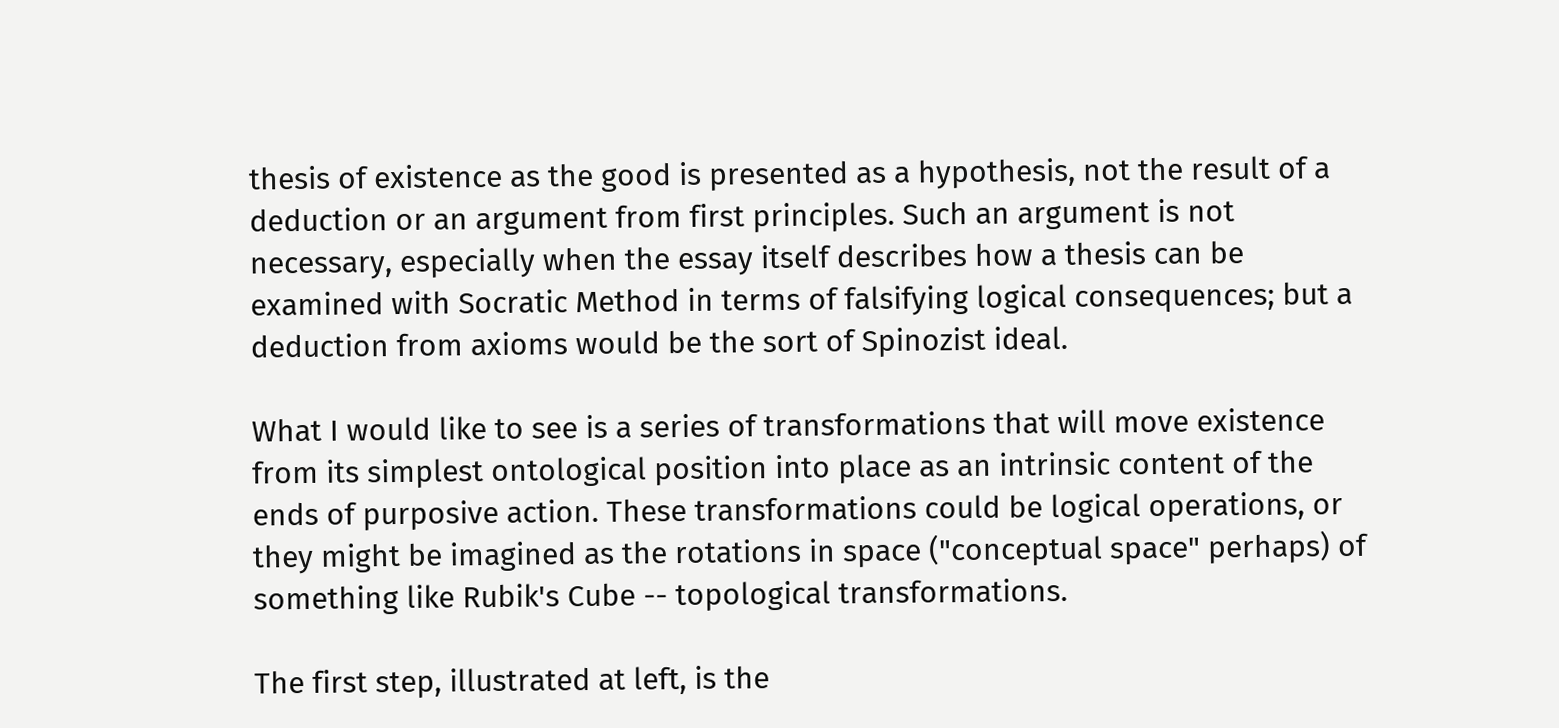thesis of existence as the good is presented as a hypothesis, not the result of a deduction or an argument from first principles. Such an argument is not necessary, especially when the essay itself describes how a thesis can be examined with Socratic Method in terms of falsifying logical consequences; but a deduction from axioms would be the sort of Spinozist ideal.

What I would like to see is a series of transformations that will move existence from its simplest ontological position into place as an intrinsic content of the ends of purposive action. These transformations could be logical operations, or they might be imagined as the rotations in space ("conceptual space" perhaps) of something like Rubik's Cube -- topological transformations.

The first step, illustrated at left, is the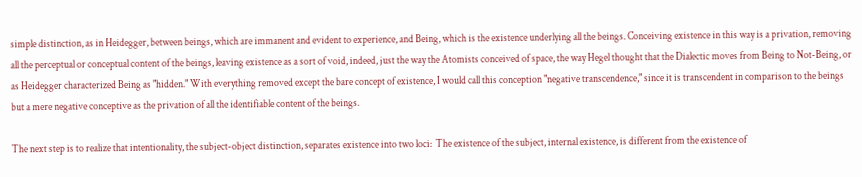simple distinction, as in Heidegger, between beings, which are immanent and evident to experience, and Being, which is the existence underlying all the beings. Conceiving existence in this way is a privation, removing all the perceptual or conceptual content of the beings, leaving existence as a sort of void, indeed, just the way the Atomists conceived of space, the way Hegel thought that the Dialectic moves from Being to Not-Being, or as Heidegger characterized Being as "hidden." With everything removed except the bare concept of existence, I would call this conception "negative transcendence," since it is transcendent in comparison to the beings but a mere negative conceptive as the privation of all the identifiable content of the beings.

The next step is to realize that intentionality, the subject-object distinction, separates existence into two loci:  The existence of the subject, internal existence, is different from the existence of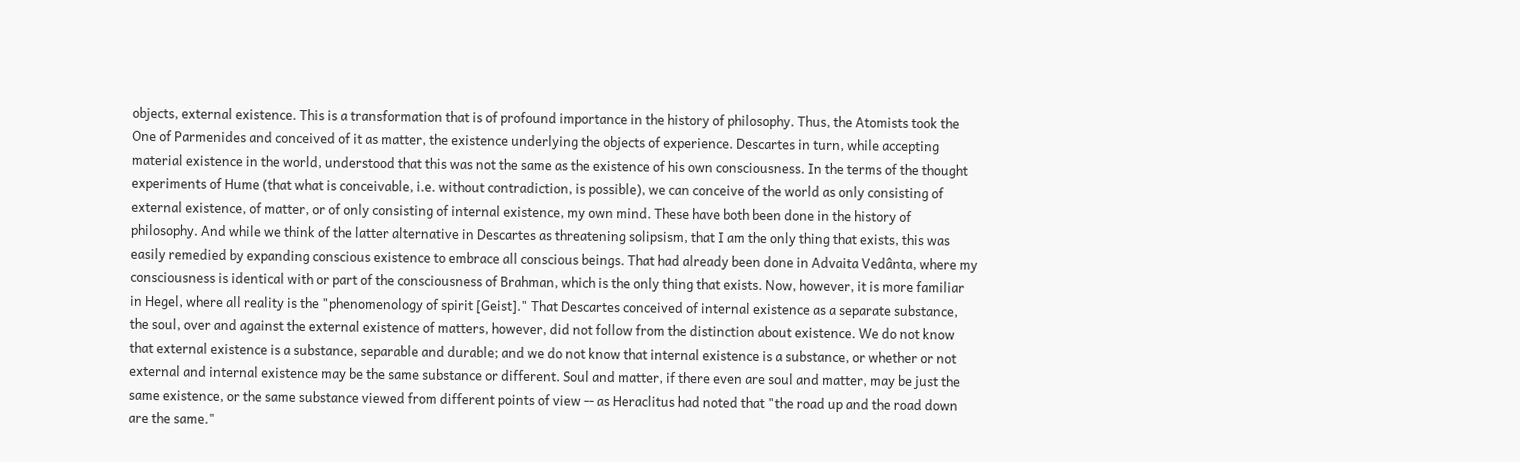objects, external existence. This is a transformation that is of profound importance in the history of philosophy. Thus, the Atomists took the One of Parmenides and conceived of it as matter, the existence underlying the objects of experience. Descartes in turn, while accepting material existence in the world, understood that this was not the same as the existence of his own consciousness. In the terms of the thought experiments of Hume (that what is conceivable, i.e. without contradiction, is possible), we can conceive of the world as only consisting of external existence, of matter, or of only consisting of internal existence, my own mind. These have both been done in the history of philosophy. And while we think of the latter alternative in Descartes as threatening solipsism, that I am the only thing that exists, this was easily remedied by expanding conscious existence to embrace all conscious beings. That had already been done in Advaita Vedânta, where my consciousness is identical with or part of the consciousness of Brahman, which is the only thing that exists. Now, however, it is more familiar in Hegel, where all reality is the "phenomenology of spirit [Geist]." That Descartes conceived of internal existence as a separate substance, the soul, over and against the external existence of matters, however, did not follow from the distinction about existence. We do not know that external existence is a substance, separable and durable; and we do not know that internal existence is a substance, or whether or not external and internal existence may be the same substance or different. Soul and matter, if there even are soul and matter, may be just the same existence, or the same substance viewed from different points of view -- as Heraclitus had noted that "the road up and the road down are the same."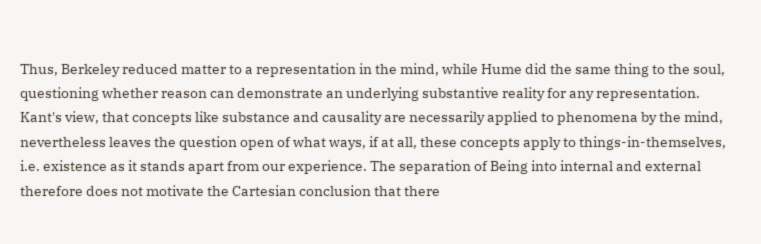Thus, Berkeley reduced matter to a representation in the mind, while Hume did the same thing to the soul, questioning whether reason can demonstrate an underlying substantive reality for any representation. Kant's view, that concepts like substance and causality are necessarily applied to phenomena by the mind, nevertheless leaves the question open of what ways, if at all, these concepts apply to things-in-themselves, i.e. existence as it stands apart from our experience. The separation of Being into internal and external therefore does not motivate the Cartesian conclusion that there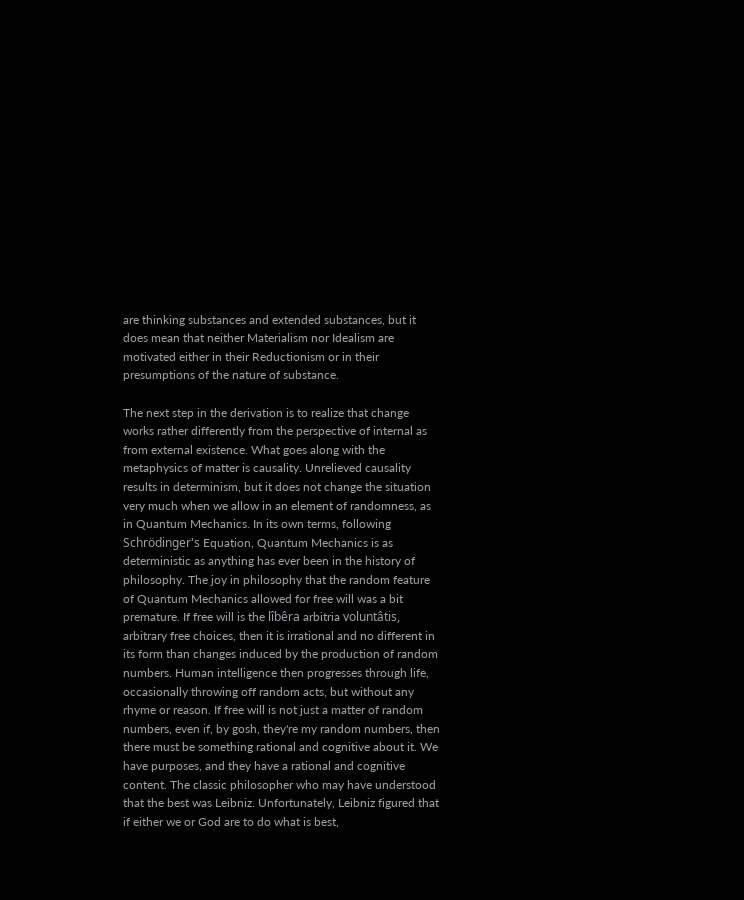are thinking substances and extended substances, but it does mean that neither Materialism nor Idealism are motivated either in their Reductionism or in their presumptions of the nature of substance.

The next step in the derivation is to realize that change works rather differently from the perspective of internal as from external existence. What goes along with the metaphysics of matter is causality. Unrelieved causality results in determinism, but it does not change the situation very much when we allow in an element of randomness, as in Quantum Mechanics. In its own terms, following Schrödinger's Equation, Quantum Mechanics is as deterministic as anything has ever been in the history of philosophy. The joy in philosophy that the random feature of Quantum Mechanics allowed for free will was a bit premature. If free will is the lîbêra arbitria voluntâtis, arbitrary free choices, then it is irrational and no different in its form than changes induced by the production of random numbers. Human intelligence then progresses through life, occasionally throwing off random acts, but without any rhyme or reason. If free will is not just a matter of random numbers, even if, by gosh, they're my random numbers, then there must be something rational and cognitive about it. We have purposes, and they have a rational and cognitive content. The classic philosopher who may have understood that the best was Leibniz. Unfortunately, Leibniz figured that if either we or God are to do what is best,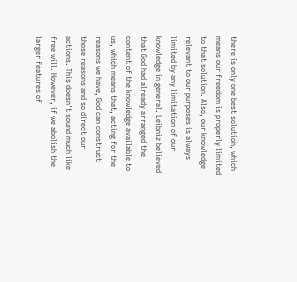there is only one best solution, which means our freedom is properly limited to that solution. Also, our knowledge relevant to our purposes is always limited by any limitation of our knowledge in general. Leibniz believed that God had already arranged the content of the knowledge available to us, which means that, acting for the reasons we have, God can construct those reasons and so direct our actions. This doesn't sound much like free will. However, if we abolish the larger features of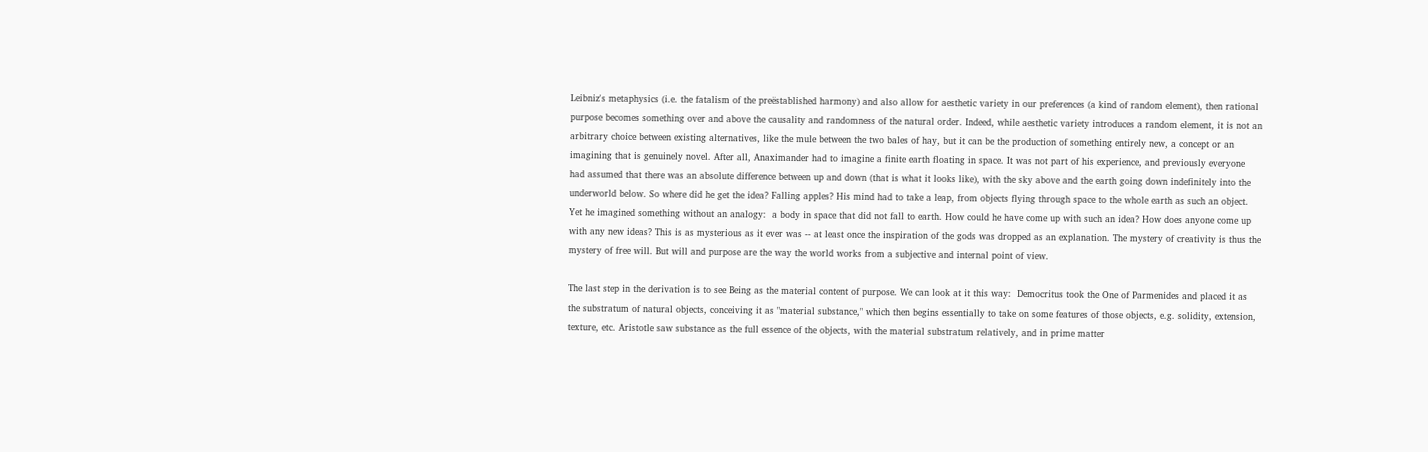Leibniz's metaphysics (i.e. the fatalism of the preëstablished harmony) and also allow for aesthetic variety in our preferences (a kind of random element), then rational purpose becomes something over and above the causality and randomness of the natural order. Indeed, while aesthetic variety introduces a random element, it is not an arbitrary choice between existing alternatives, like the mule between the two bales of hay, but it can be the production of something entirely new, a concept or an imagining that is genuinely novel. After all, Anaximander had to imagine a finite earth floating in space. It was not part of his experience, and previously everyone had assumed that there was an absolute difference between up and down (that is what it looks like), with the sky above and the earth going down indefinitely into the underworld below. So where did he get the idea? Falling apples? His mind had to take a leap, from objects flying through space to the whole earth as such an object. Yet he imagined something without an analogy:  a body in space that did not fall to earth. How could he have come up with such an idea? How does anyone come up with any new ideas? This is as mysterious as it ever was -- at least once the inspiration of the gods was dropped as an explanation. The mystery of creativity is thus the mystery of free will. But will and purpose are the way the world works from a subjective and internal point of view.

The last step in the derivation is to see Being as the material content of purpose. We can look at it this way:  Democritus took the One of Parmenides and placed it as the substratum of natural objects, conceiving it as "material substance," which then begins essentially to take on some features of those objects, e.g. solidity, extension, texture, etc. Aristotle saw substance as the full essence of the objects, with the material substratum relatively, and in prime matter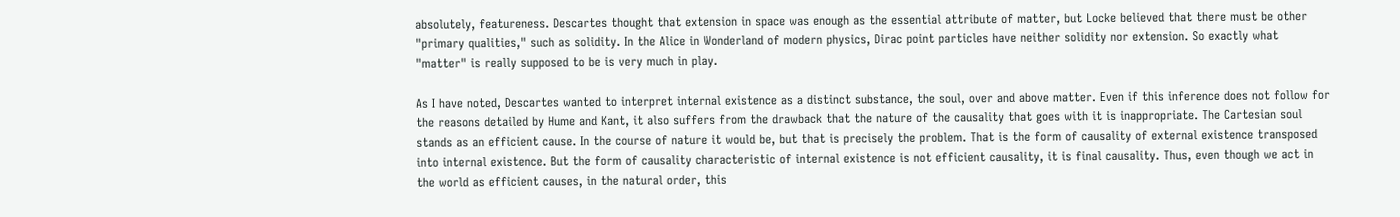absolutely, featureness. Descartes thought that extension in space was enough as the essential attribute of matter, but Locke believed that there must be other "primary qualities," such as solidity. In the Alice in Wonderland of modern physics, Dirac point particles have neither solidity nor extension. So exactly what "matter" is really supposed to be is very much in play.

As I have noted, Descartes wanted to interpret internal existence as a distinct substance, the soul, over and above matter. Even if this inference does not follow for the reasons detailed by Hume and Kant, it also suffers from the drawback that the nature of the causality that goes with it is inappropriate. The Cartesian soul stands as an efficient cause. In the course of nature it would be, but that is precisely the problem. That is the form of causality of external existence transposed into internal existence. But the form of causality characteristic of internal existence is not efficient causality, it is final causality. Thus, even though we act in the world as efficient causes, in the natural order, this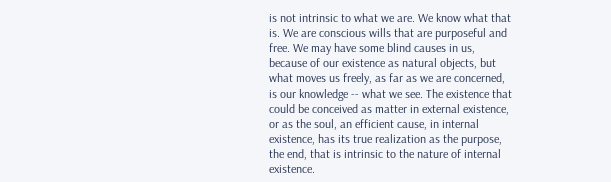is not intrinsic to what we are. We know what that is. We are conscious wills that are purposeful and free. We may have some blind causes in us, because of our existence as natural objects, but what moves us freely, as far as we are concerned, is our knowledge -- what we see. The existence that could be conceived as matter in external existence, or as the soul, an efficient cause, in internal existence, has its true realization as the purpose, the end, that is intrinsic to the nature of internal existence.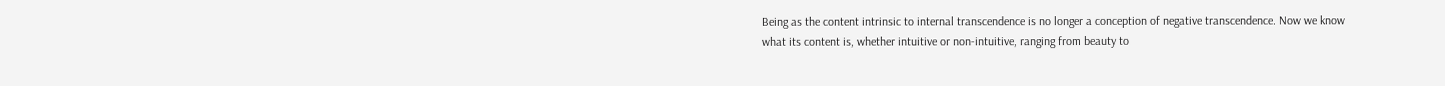Being as the content intrinsic to internal transcendence is no longer a conception of negative transcendence. Now we know what its content is, whether intuitive or non-intuitive, ranging from beauty to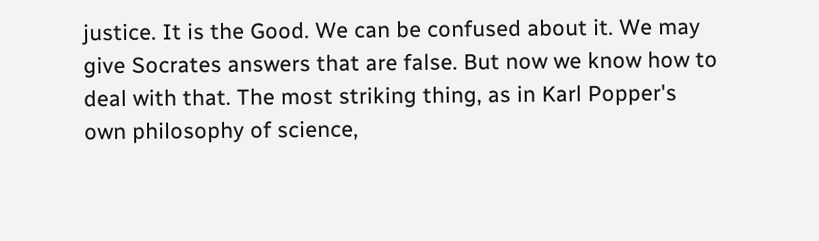justice. It is the Good. We can be confused about it. We may give Socrates answers that are false. But now we know how to deal with that. The most striking thing, as in Karl Popper's own philosophy of science,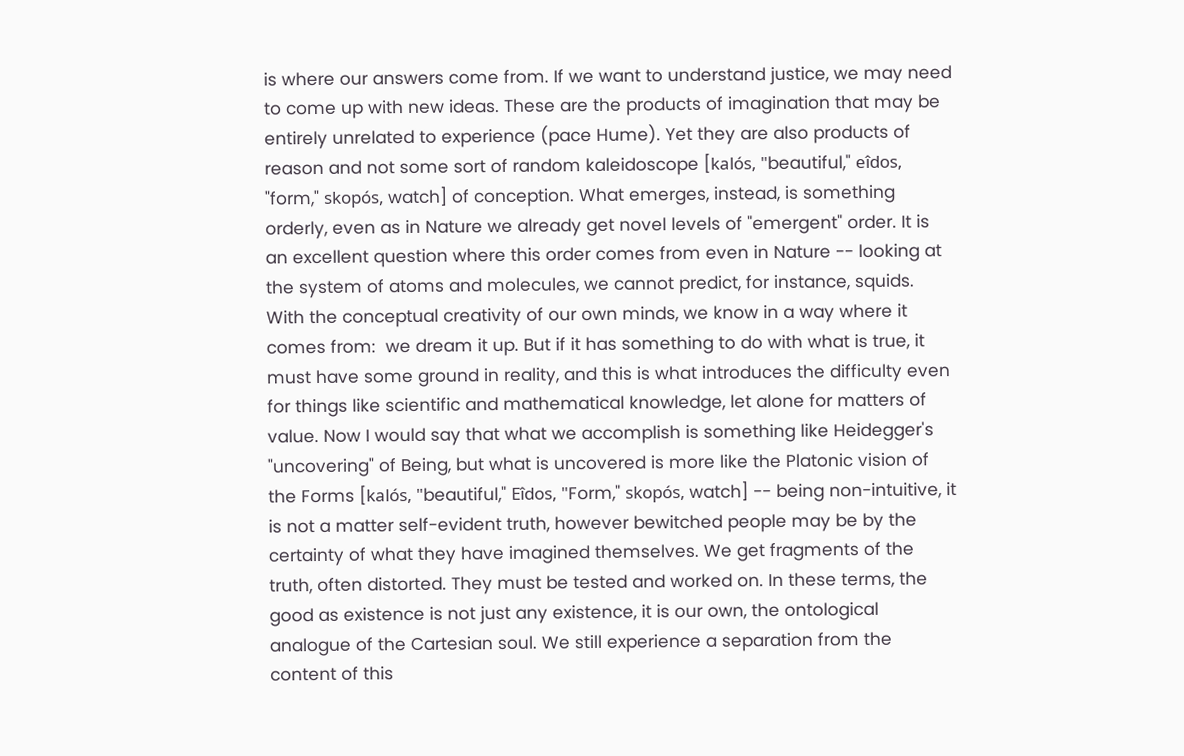is where our answers come from. If we want to understand justice, we may need to come up with new ideas. These are the products of imagination that may be entirely unrelated to experience (pace Hume). Yet they are also products of reason and not some sort of random kaleidoscope [kalós, "beautiful," eîdos, "form," skopós, watch] of conception. What emerges, instead, is something orderly, even as in Nature we already get novel levels of "emergent" order. It is an excellent question where this order comes from even in Nature -- looking at the system of atoms and molecules, we cannot predict, for instance, squids. With the conceptual creativity of our own minds, we know in a way where it comes from:  we dream it up. But if it has something to do with what is true, it must have some ground in reality, and this is what introduces the difficulty even for things like scientific and mathematical knowledge, let alone for matters of value. Now I would say that what we accomplish is something like Heidegger's "uncovering" of Being, but what is uncovered is more like the Platonic vision of the Forms [kalós, "beautiful," Eîdos, "Form," skopós, watch] -- being non-intuitive, it is not a matter self-evident truth, however bewitched people may be by the certainty of what they have imagined themselves. We get fragments of the truth, often distorted. They must be tested and worked on. In these terms, the good as existence is not just any existence, it is our own, the ontological analogue of the Cartesian soul. We still experience a separation from the content of this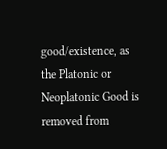good/existence, as the Platonic or Neoplatonic Good is removed from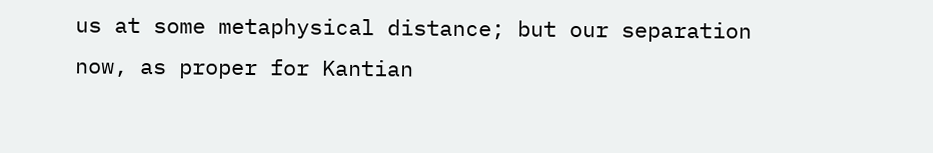us at some metaphysical distance; but our separation now, as proper for Kantian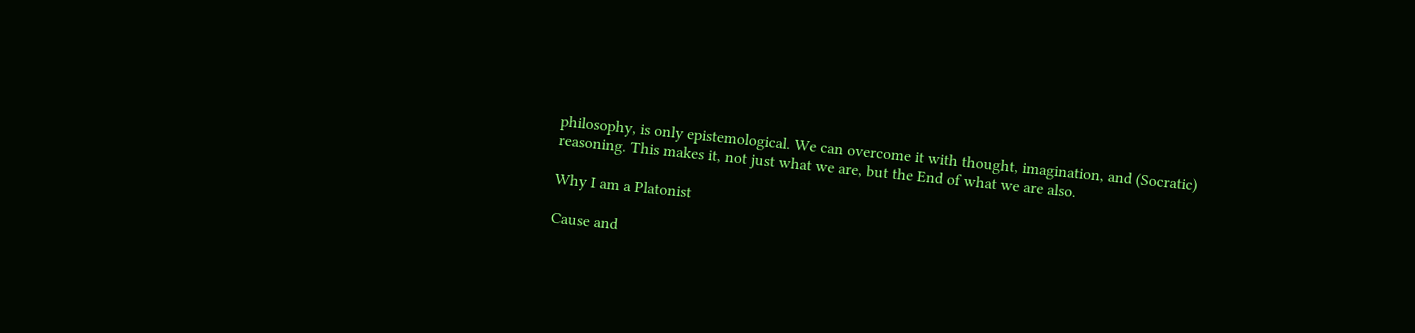philosophy, is only epistemological. We can overcome it with thought, imagination, and (Socratic) reasoning. This makes it, not just what we are, but the End of what we are also.

Why I am a Platonist

Cause and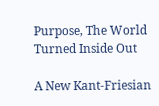Purpose, The World Turned Inside Out

A New Kant-Friesian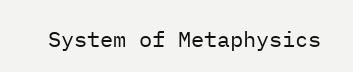System of Metaphysics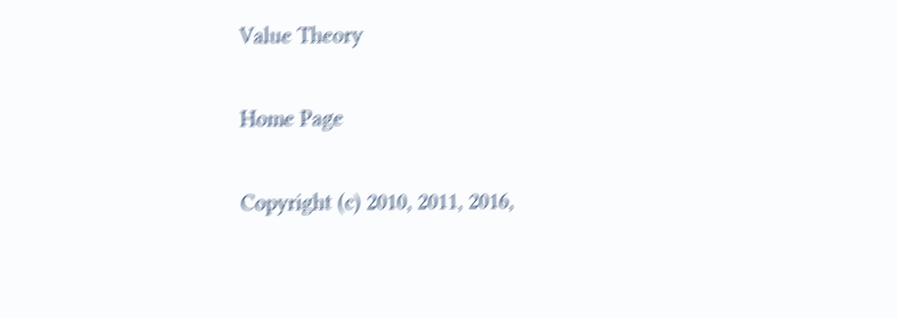Value Theory

Home Page

Copyright (c) 2010, 2011, 2016,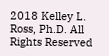2018 Kelley L. Ross, Ph.D. All Rights Reserved